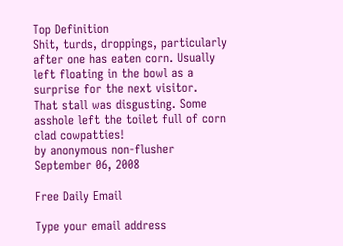Top Definition
Shit, turds, droppings, particularly after one has eaten corn. Usually left floating in the bowl as a surprise for the next visitor.
That stall was disgusting. Some asshole left the toilet full of corn clad cowpatties!
by anonymous non-flusher September 06, 2008

Free Daily Email

Type your email address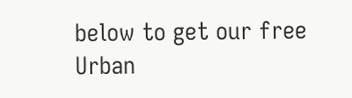below to get our free Urban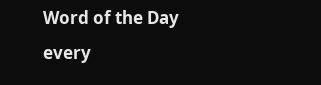Word of the Day every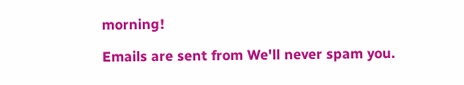morning!

Emails are sent from We'll never spam you.